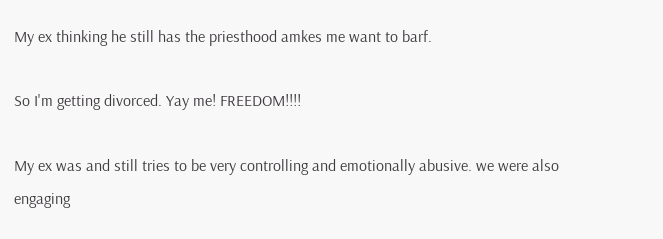My ex thinking he still has the priesthood amkes me want to barf.

So I'm getting divorced. Yay me! FREEDOM!!!!

My ex was and still tries to be very controlling and emotionally abusive. we were also engaging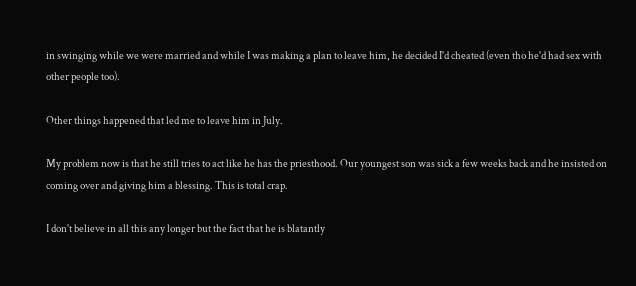in swinging while we were married and while I was making a plan to leave him, he decided I'd cheated (even tho he'd had sex with other people too).

Other things happened that led me to leave him in July.

My problem now is that he still tries to act like he has the priesthood. Our youngest son was sick a few weeks back and he insisted on coming over and giving him a blessing. This is total crap.

I don't believe in all this any longer but the fact that he is blatantly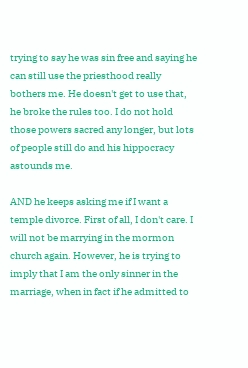trying to say he was sin free and saying he can still use the priesthood really bothers me. He doesn't get to use that, he broke the rules too. I do not hold those powers sacred any longer, but lots of people still do and his hippocracy astounds me.

AND he keeps asking me if I want a temple divorce. First of all, I don't care. I will not be marrying in the mormon church again. However, he is trying to imply that I am the only sinner in the marriage, when in fact if he admitted to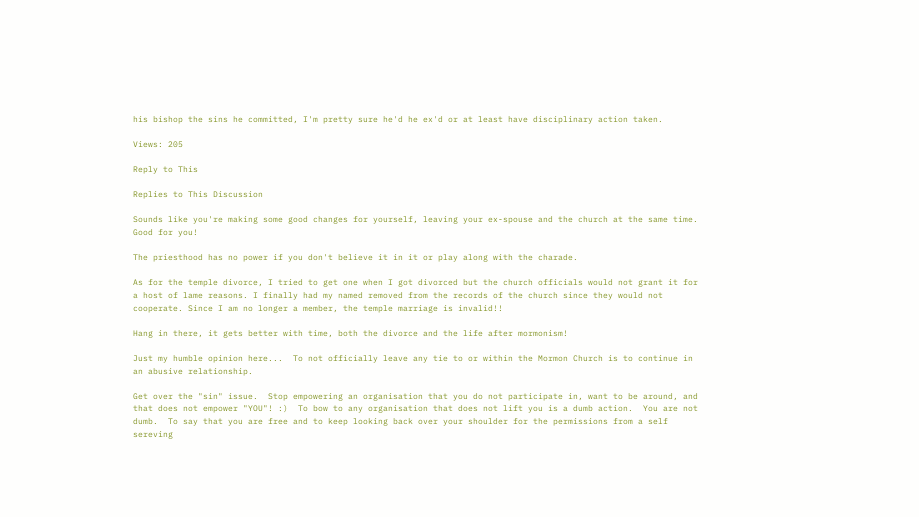his bishop the sins he committed, I'm pretty sure he'd he ex'd or at least have disciplinary action taken.

Views: 205

Reply to This

Replies to This Discussion

Sounds like you're making some good changes for yourself, leaving your ex-spouse and the church at the same time.  Good for you!

The priesthood has no power if you don't believe it in it or play along with the charade.

As for the temple divorce, I tried to get one when I got divorced but the church officials would not grant it for a host of lame reasons. I finally had my named removed from the records of the church since they would not cooperate. Since I am no longer a member, the temple marriage is invalid!!

Hang in there, it gets better with time, both the divorce and the life after mormonism!

Just my humble opinion here...  To not officially leave any tie to or within the Mormon Church is to continue in an abusive relationship.

Get over the "sin" issue.  Stop empowering an organisation that you do not participate in, want to be around, and that does not empower "YOU"! :)  To bow to any organisation that does not lift you is a dumb action.  You are not dumb.  To say that you are free and to keep looking back over your shoulder for the permissions from a self sereving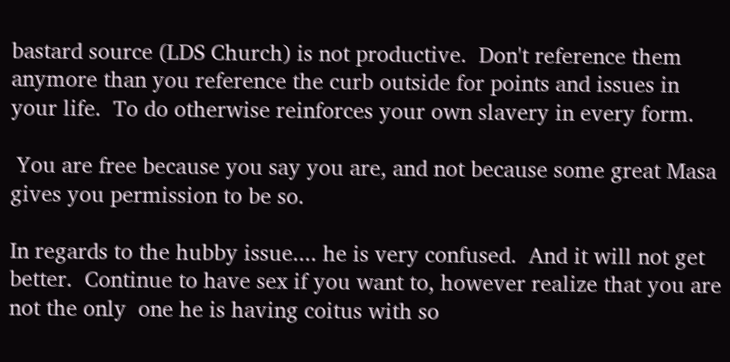bastard source (LDS Church) is not productive.  Don't reference them anymore than you reference the curb outside for points and issues in your life.  To do otherwise reinforces your own slavery in every form.

 You are free because you say you are, and not because some great Masa gives you permission to be so.

In regards to the hubby issue.... he is very confused.  And it will not get better.  Continue to have sex if you want to, however realize that you are not the only  one he is having coitus with so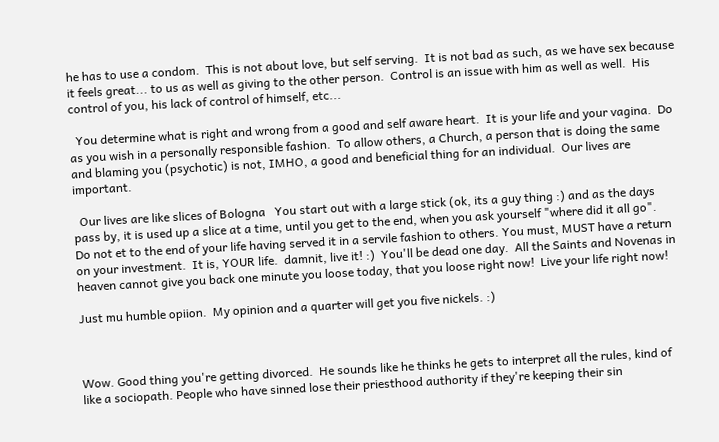he has to use a condom.  This is not about love, but self serving.  It is not bad as such, as we have sex because it feels great... to us as well as giving to the other person.  Control is an issue with him as well as well.  His control of you, his lack of control of himself, etc...

  You determine what is right and wrong from a good and self aware heart.  It is your life and your vagina.  Do as you wish in a personally responsible fashion.  To allow others, a Church, a person that is doing the same and blaming you (psychotic) is not, IMHO, a good and beneficial thing for an individual.  Our lives are important.

  Our lives are like slices of Bologna   You start out with a large stick (ok, its a guy thing :) and as the days pass by, it is used up a slice at a time, until you get to the end, when you ask yourself "where did it all go".    Do not et to the end of your life having served it in a servile fashion to others. You must, MUST have a return on your investment.  It is, YOUR life.  damnit, live it! :)  You'll be dead one day.  All the Saints and Novenas in heaven cannot give you back one minute you loose today, that you loose right now!  Live your life right now!

Just mu humble opiion.  My opinion and a quarter will get you five nickels. :)



Wow. Good thing you're getting divorced.  He sounds like he thinks he gets to interpret all the rules, kind of like a sociopath. People who have sinned lose their priesthood authority if they're keeping their sin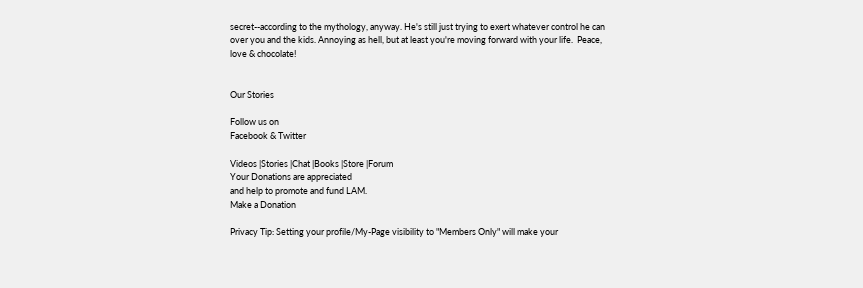secret--according to the mythology, anyway. He's still just trying to exert whatever control he can over you and the kids. Annoying as hell, but at least you're moving forward with your life.  Peace, love & chocolate!


Our Stories

Follow us on
Facebook & Twitter

Videos |Stories |Chat |Books |Store |Forum
Your Donations are appreciated
and help to promote and fund LAM.
Make a Donation

Privacy Tip: Setting your profile/My-Page visibility to "Members Only" will make your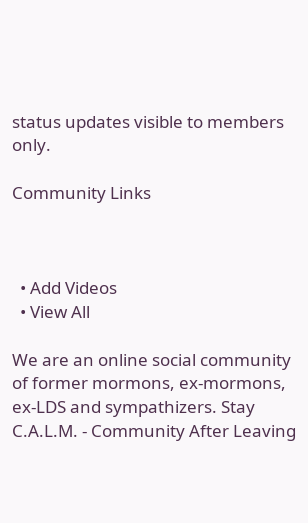status updates visible to members only.

Community Links



  • Add Videos
  • View All

We are an online social community of former mormons, ex-mormons, ex-LDS and sympathizers. Stay C.A.L.M. - Community After Leaving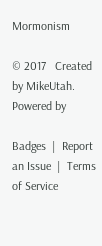Mormonism

© 2017   Created by MikeUtah.   Powered by

Badges  |  Report an Issue  |  Terms of Service